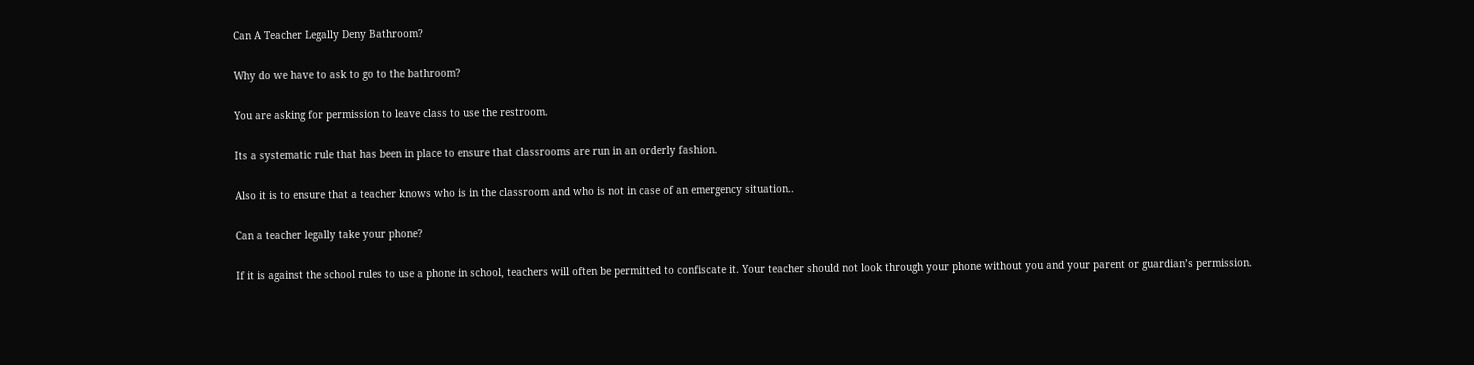Can A Teacher Legally Deny Bathroom?

Why do we have to ask to go to the bathroom?

You are asking for permission to leave class to use the restroom.

Its a systematic rule that has been in place to ensure that classrooms are run in an orderly fashion.

Also it is to ensure that a teacher knows who is in the classroom and who is not in case of an emergency situation..

Can a teacher legally take your phone?

If it is against the school rules to use a phone in school, teachers will often be permitted to confiscate it. Your teacher should not look through your phone without you and your parent or guardian’s permission.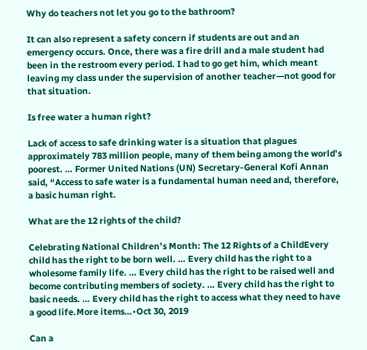Why do teachers not let you go to the bathroom?

It can also represent a safety concern if students are out and an emergency occurs. Once, there was a fire drill and a male student had been in the restroom every period. I had to go get him, which meant leaving my class under the supervision of another teacher—not good for that situation.

Is free water a human right?

Lack of access to safe drinking water is a situation that plagues approximately 783 million people, many of them being among the world’s poorest. … Former United Nations (UN) Secretary-General Kofi Annan said, “Access to safe water is a fundamental human need and, therefore, a basic human right.

What are the 12 rights of the child?

Celebrating National Children’s Month: The 12 Rights of a ChildEvery child has the right to be born well. … Every child has the right to a wholesome family life. … Every child has the right to be raised well and become contributing members of society. … Every child has the right to basic needs. … Every child has the right to access what they need to have a good life.More items…•Oct 30, 2019

Can a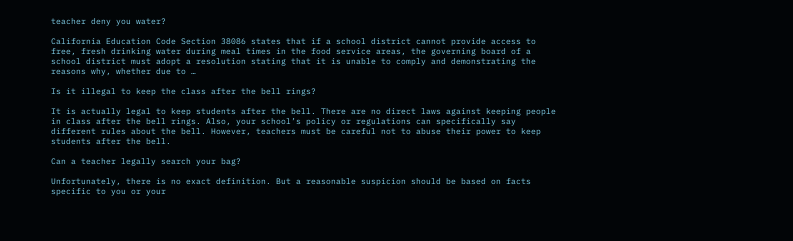teacher deny you water?

California Education Code Section 38086 states that if a school district cannot provide access to free, fresh drinking water during meal times in the food service areas, the governing board of a school district must adopt a resolution stating that it is unable to comply and demonstrating the reasons why, whether due to …

Is it illegal to keep the class after the bell rings?

It is actually legal to keep students after the bell. There are no direct laws against keeping people in class after the bell rings. Also, your school’s policy or regulations can specifically say different rules about the bell. However, teachers must be careful not to abuse their power to keep students after the bell.

Can a teacher legally search your bag?

Unfortunately, there is no exact definition. But a reasonable suspicion should be based on facts specific to you or your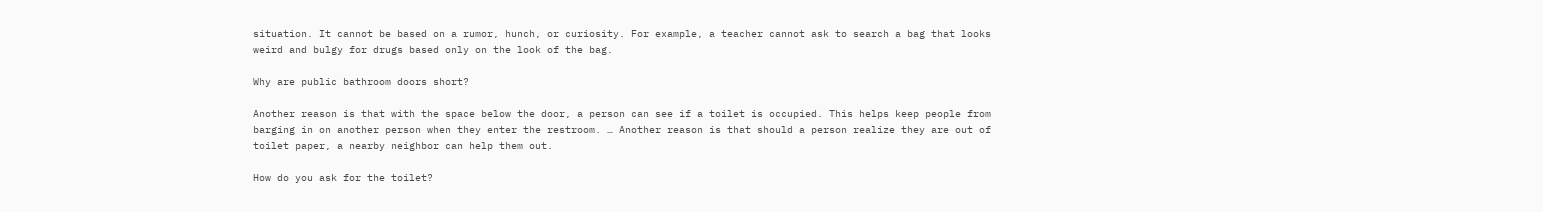situation. It cannot be based on a rumor, hunch, or curiosity. For example, a teacher cannot ask to search a bag that looks weird and bulgy for drugs based only on the look of the bag.

Why are public bathroom doors short?

Another reason is that with the space below the door, a person can see if a toilet is occupied. This helps keep people from barging in on another person when they enter the restroom. … Another reason is that should a person realize they are out of toilet paper, a nearby neighbor can help them out.

How do you ask for the toilet?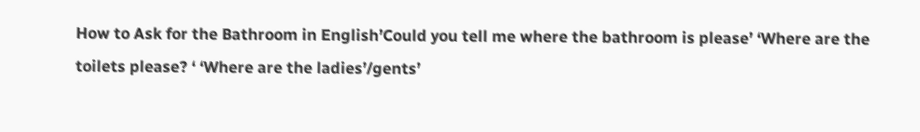How to Ask for the Bathroom in English’Could you tell me where the bathroom is please’ ‘Where are the toilets please? ‘ ‘Where are the ladies’/gents’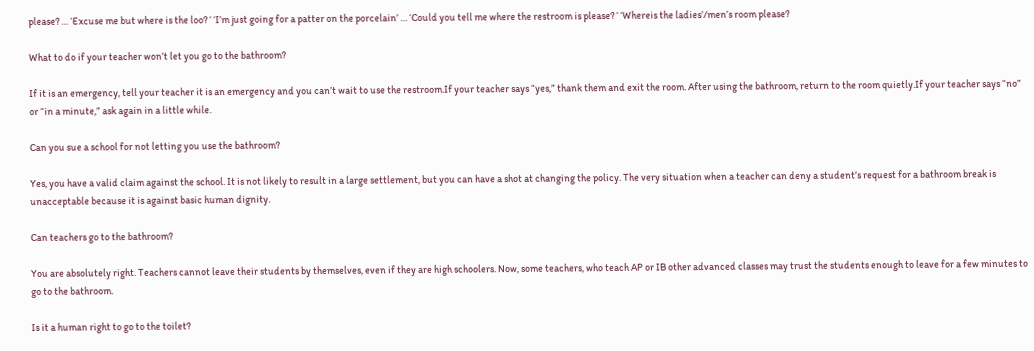please? … ‘Excuse me but where is the loo? ‘ ‘I’m just going for a patter on the porcelain’ … ‘Could you tell me where the restroom is please? ‘ ‘Whereis the ladies’/men’s room please?

What to do if your teacher won’t let you go to the bathroom?

If it is an emergency, tell your teacher it is an emergency and you can’t wait to use the restroom.If your teacher says “yes,” thank them and exit the room. After using the bathroom, return to the room quietly.If your teacher says “no” or “in a minute,” ask again in a little while.

Can you sue a school for not letting you use the bathroom?

Yes, you have a valid claim against the school. It is not likely to result in a large settlement, but you can have a shot at changing the policy. The very situation when a teacher can deny a student’s request for a bathroom break is unacceptable because it is against basic human dignity.

Can teachers go to the bathroom?

You are absolutely right. Teachers cannot leave their students by themselves, even if they are high schoolers. Now, some teachers, who teach AP or IB other advanced classes may trust the students enough to leave for a few minutes to go to the bathroom.

Is it a human right to go to the toilet?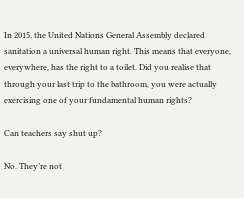In 2015, the United Nations General Assembly declared sanitation a universal human right. This means that everyone, everywhere, has the right to a toilet. Did you realise that through your last trip to the bathroom, you were actually exercising one of your fundamental human rights?

Can teachers say shut up?

No. They’re not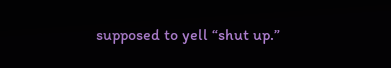supposed to yell “shut up.”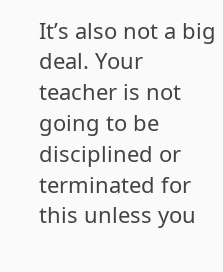It’s also not a big deal. Your teacher is not going to be disciplined or terminated for this unless you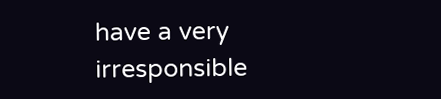have a very irresponsible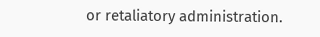or retaliatory administration.